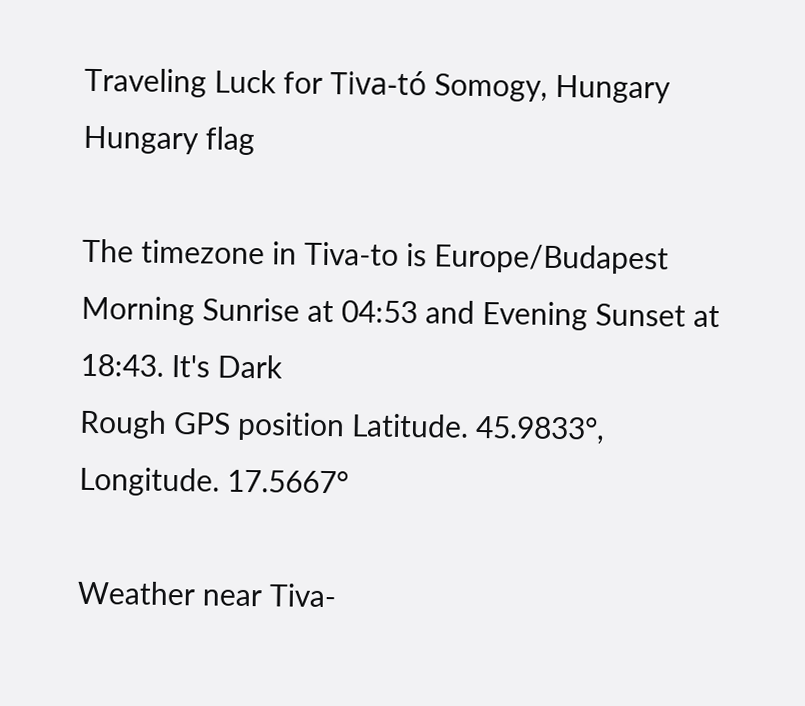Traveling Luck for Tiva-tó Somogy, Hungary Hungary flag

The timezone in Tiva-to is Europe/Budapest
Morning Sunrise at 04:53 and Evening Sunset at 18:43. It's Dark
Rough GPS position Latitude. 45.9833°, Longitude. 17.5667°

Weather near Tiva-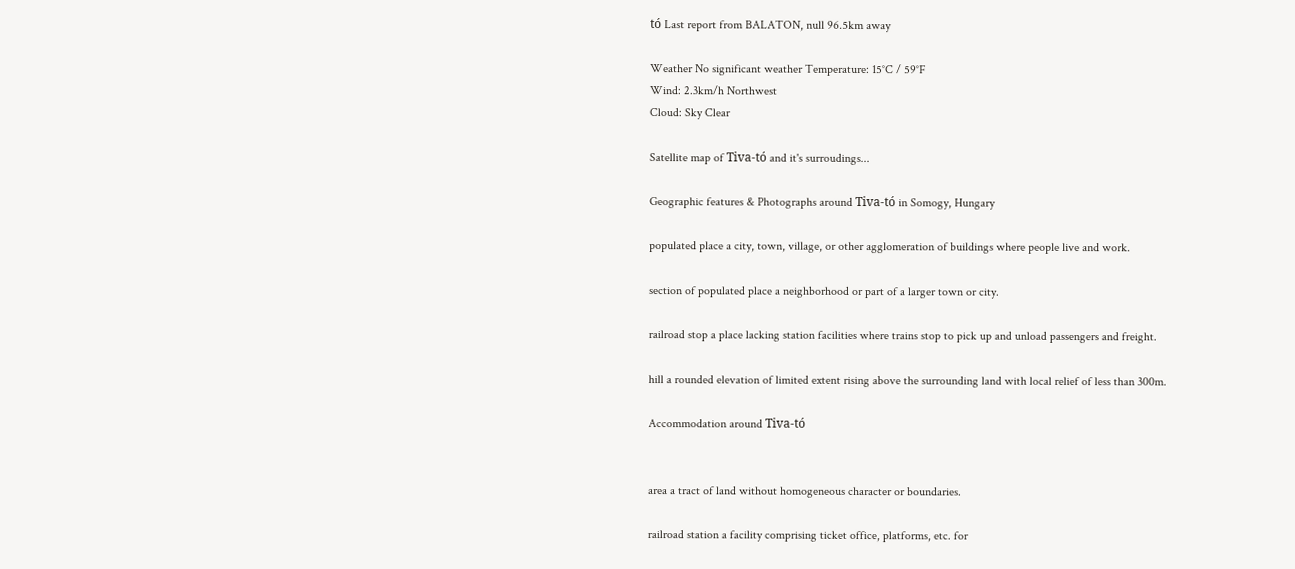tó Last report from BALATON, null 96.5km away

Weather No significant weather Temperature: 15°C / 59°F
Wind: 2.3km/h Northwest
Cloud: Sky Clear

Satellite map of Tiva-tó and it's surroudings...

Geographic features & Photographs around Tiva-tó in Somogy, Hungary

populated place a city, town, village, or other agglomeration of buildings where people live and work.

section of populated place a neighborhood or part of a larger town or city.

railroad stop a place lacking station facilities where trains stop to pick up and unload passengers and freight.

hill a rounded elevation of limited extent rising above the surrounding land with local relief of less than 300m.

Accommodation around Tiva-tó


area a tract of land without homogeneous character or boundaries.

railroad station a facility comprising ticket office, platforms, etc. for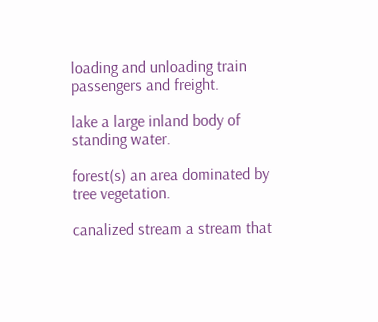loading and unloading train passengers and freight.

lake a large inland body of standing water.

forest(s) an area dominated by tree vegetation.

canalized stream a stream that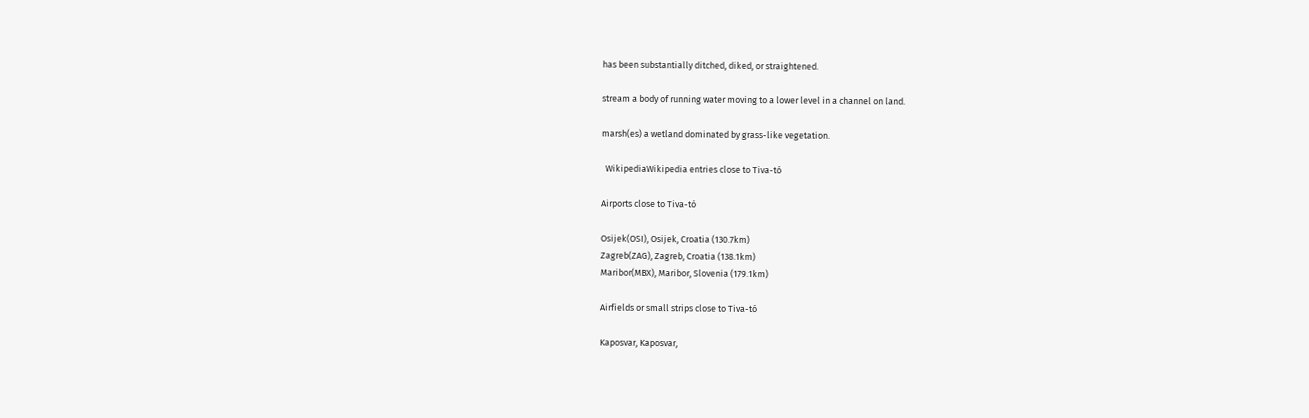has been substantially ditched, diked, or straightened.

stream a body of running water moving to a lower level in a channel on land.

marsh(es) a wetland dominated by grass-like vegetation.

  WikipediaWikipedia entries close to Tiva-tó

Airports close to Tiva-tó

Osijek(OSI), Osijek, Croatia (130.7km)
Zagreb(ZAG), Zagreb, Croatia (138.1km)
Maribor(MBX), Maribor, Slovenia (179.1km)

Airfields or small strips close to Tiva-tó

Kaposvar, Kaposvar,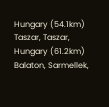Hungary (54.1km)
Taszar, Taszar, Hungary (61.2km)
Balaton, Sarmellek,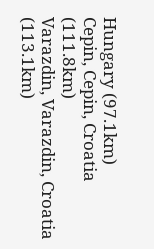Hungary (97.1km)
Cepin, Cepin, Croatia (111.8km)
Varazdin, Varazdin, Croatia (113.1km)